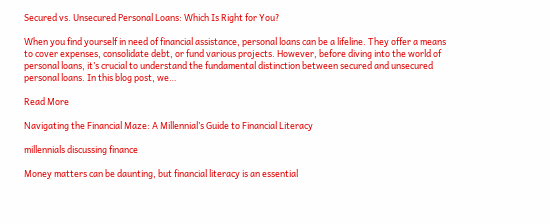Secured vs. Unsecured Personal Loans: Which Is Right for You?

When you find yourself in need of financial assistance, personal loans can be a lifeline. They offer a means to cover expenses, consolidate debt, or fund various projects. However, before diving into the world of personal loans, it’s crucial to understand the fundamental distinction between secured and unsecured personal loans. In this blog post, we…

Read More

Navigating the Financial Maze: A Millennial’s Guide to Financial Literacy

millennials discussing finance

Money matters can be daunting, but financial literacy is an essential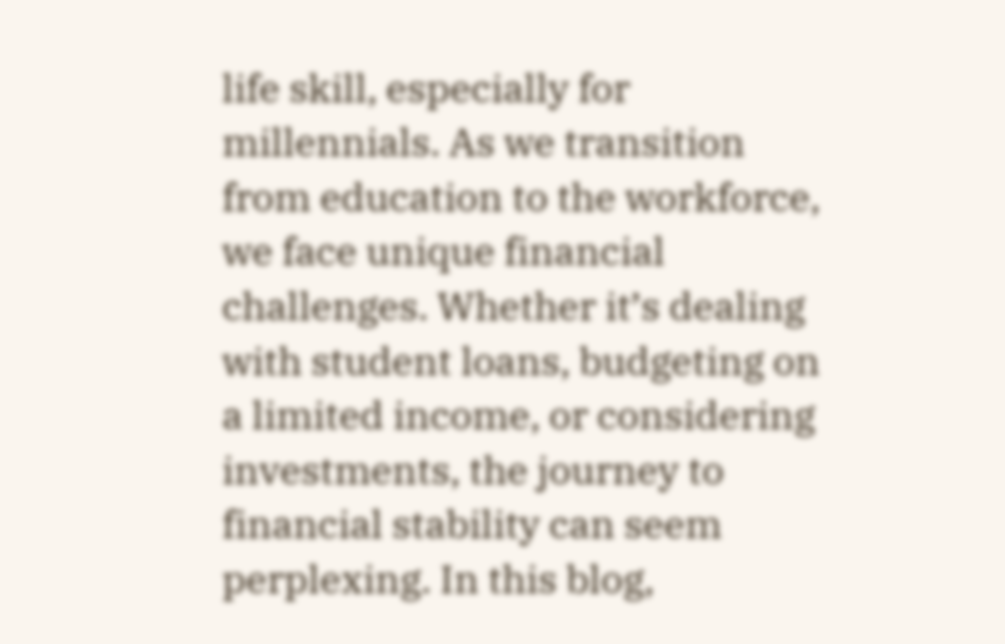life skill, especially for millennials. As we transition from education to the workforce, we face unique financial challenges. Whether it’s dealing with student loans, budgeting on a limited income, or considering investments, the journey to financial stability can seem perplexing. In this blog,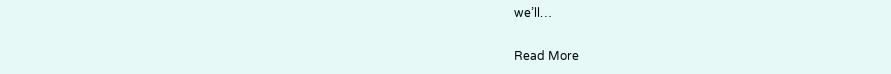we’ll…

Read More